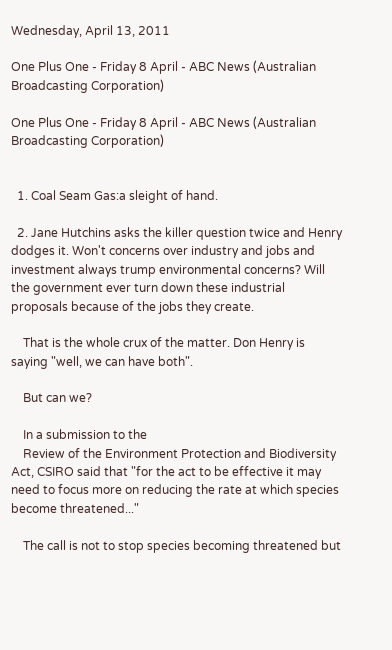Wednesday, April 13, 2011

One Plus One - Friday 8 April - ABC News (Australian Broadcasting Corporation)

One Plus One - Friday 8 April - ABC News (Australian Broadcasting Corporation)


  1. Coal Seam Gas:a sleight of hand.

  2. Jane Hutchins asks the killer question twice and Henry dodges it. Won't concerns over industry and jobs and investment always trump environmental concerns? Will the government ever turn down these industrial proposals because of the jobs they create.

    That is the whole crux of the matter. Don Henry is saying "well, we can have both".

    But can we?

    In a submission to the
    Review of the Environment Protection and Biodiversity Act, CSIRO said that "for the act to be effective it may need to focus more on reducing the rate at which species become threatened..."

    The call is not to stop species becoming threatened but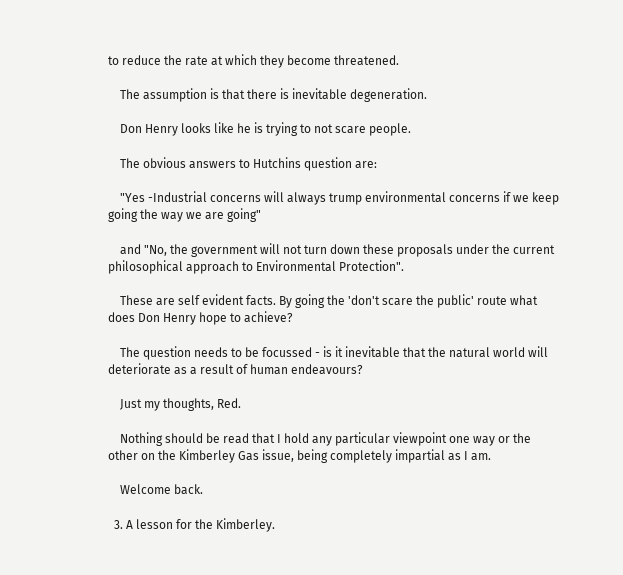to reduce the rate at which they become threatened.

    The assumption is that there is inevitable degeneration.

    Don Henry looks like he is trying to not scare people.

    The obvious answers to Hutchins question are:

    "Yes -Industrial concerns will always trump environmental concerns if we keep going the way we are going"

    and "No, the government will not turn down these proposals under the current philosophical approach to Environmental Protection".

    These are self evident facts. By going the 'don't scare the public' route what does Don Henry hope to achieve?

    The question needs to be focussed - is it inevitable that the natural world will deteriorate as a result of human endeavours?

    Just my thoughts, Red.

    Nothing should be read that I hold any particular viewpoint one way or the other on the Kimberley Gas issue, being completely impartial as I am.

    Welcome back.

  3. A lesson for the Kimberley.